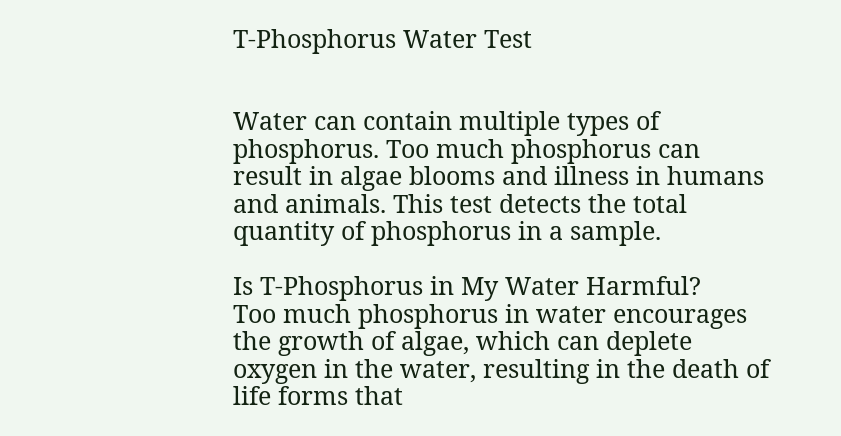T-Phosphorus Water Test


Water can contain multiple types of phosphorus. Too much phosphorus can result in algae blooms and illness in humans and animals. This test detects the total quantity of phosphorus in a sample.

Is T-Phosphorus in My Water Harmful?
Too much phosphorus in water encourages the growth of algae, which can deplete oxygen in the water, resulting in the death of life forms that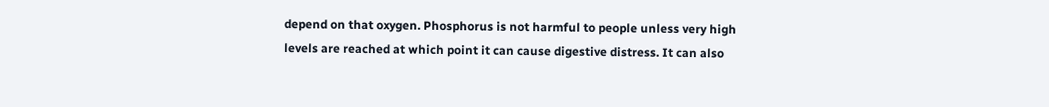depend on that oxygen. Phosphorus is not harmful to people unless very high levels are reached at which point it can cause digestive distress. It can also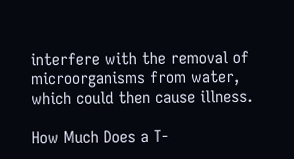interfere with the removal of microorganisms from water, which could then cause illness.

How Much Does a T-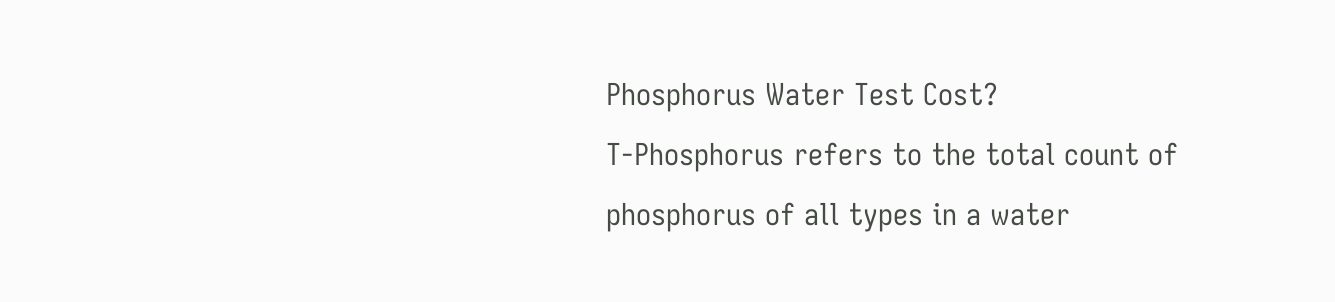Phosphorus Water Test Cost?
T-Phosphorus refers to the total count of phosphorus of all types in a water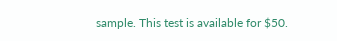sample. This test is available for $50.